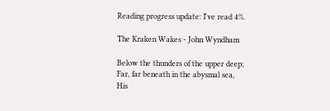Reading progress update: I've read 4%.

The Kraken Wakes - John Wyndham

Below the thunders of the upper deep;
Far, far beneath in the abysmal sea,
His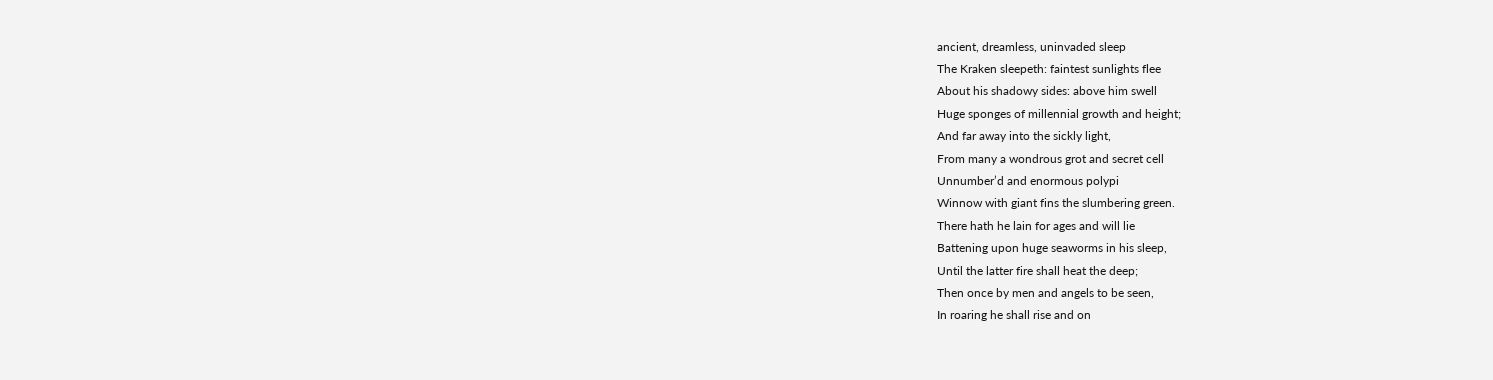ancient, dreamless, uninvaded sleep
The Kraken sleepeth: faintest sunlights flee
About his shadowy sides: above him swell
Huge sponges of millennial growth and height;
And far away into the sickly light,
From many a wondrous grot and secret cell
Unnumber’d and enormous polypi
Winnow with giant fins the slumbering green.
There hath he lain for ages and will lie
Battening upon huge seaworms in his sleep,
Until the latter fire shall heat the deep;
Then once by men and angels to be seen,
In roaring he shall rise and on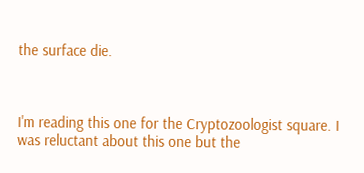the surface die.



I'm reading this one for the Cryptozoologist square. I was reluctant about this one but the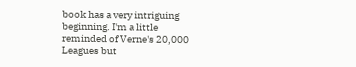book has a very intriguing beginning. I'm a little reminded of Verne's 20,000 Leagues but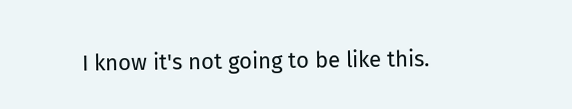I know it's not going to be like this.